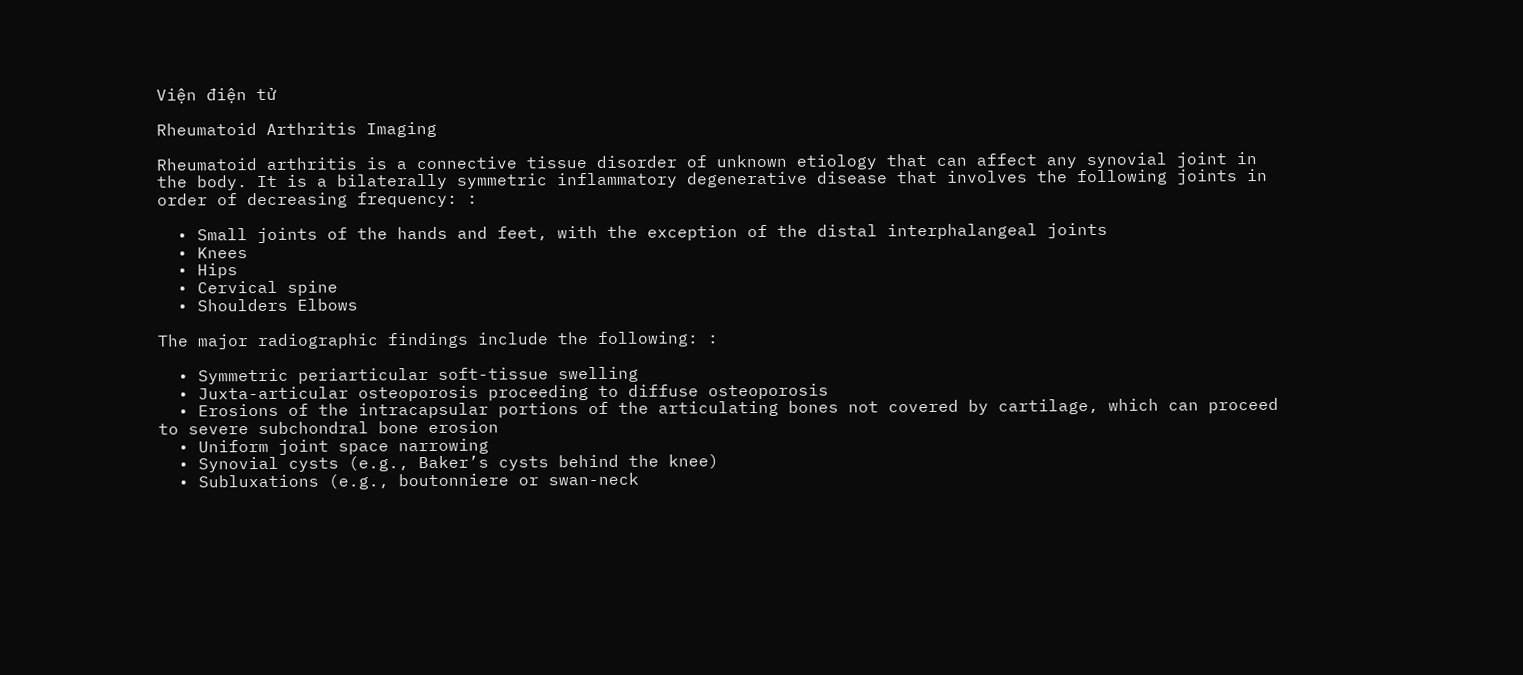Viện điện tử

Rheumatoid Arthritis Imaging

Rheumatoid arthritis is a connective tissue disorder of unknown etiology that can affect any synovial joint in the body. It is a bilaterally symmetric inflammatory degenerative disease that involves the following joints in order of decreasing frequency: :

  • Small joints of the hands and feet, with the exception of the distal interphalangeal joints
  • Knees
  • Hips
  • Cervical spine
  • Shoulders Elbows

The major radiographic findings include the following: :

  • Symmetric periarticular soft-tissue swelling
  • Juxta-articular osteoporosis proceeding to diffuse osteoporosis
  • Erosions of the intracapsular portions of the articulating bones not covered by cartilage, which can proceed to severe subchondral bone erosion
  • Uniform joint space narrowing
  • Synovial cysts (e.g., Baker’s cysts behind the knee)
  • Subluxations (e.g., boutonniere or swan-neck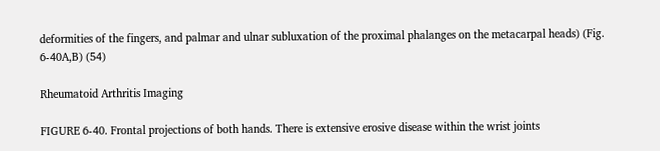deformities of the fingers, and palmar and ulnar subluxation of the proximal phalanges on the metacarpal heads) (Fig. 6-40A,B) (54)

Rheumatoid Arthritis Imaging

FIGURE 6-40. Frontal projections of both hands. There is extensive erosive disease within the wrist joints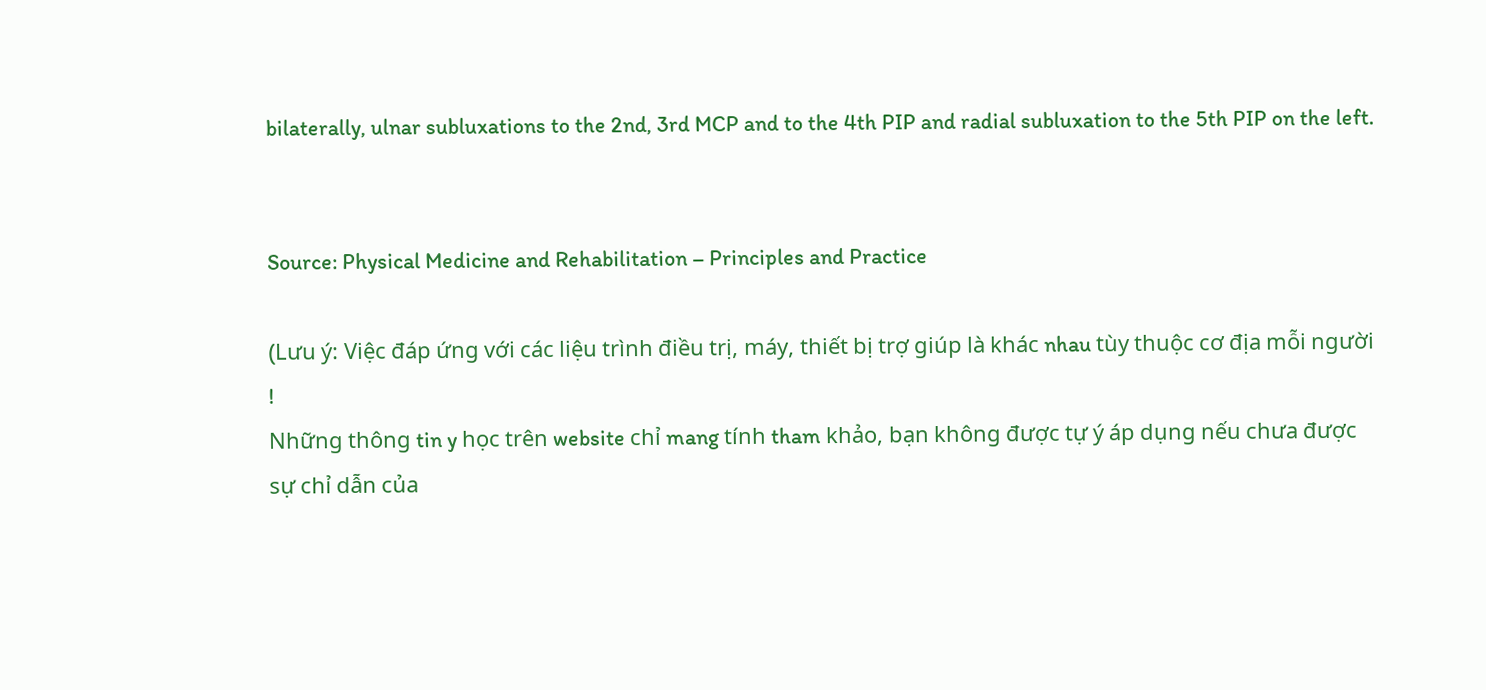bilaterally, ulnar subluxations to the 2nd, 3rd MCP and to the 4th PIP and radial subluxation to the 5th PIP on the left.


Source: Physical Medicine and Rehabilitation – Principles and Practice

(Lưu ý: Việc đáp ứng với các liệu trình điều trị, máy, thiết bị trợ giúp là khác nhau tùy thuộc cơ địa mỗi người !
Những thông tin y học trên website chỉ mang tính tham khảo, bạn không được tự ý áp dụng nếu chưa được sự chỉ dẫn của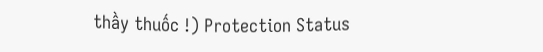thầy thuốc !) Protection Status